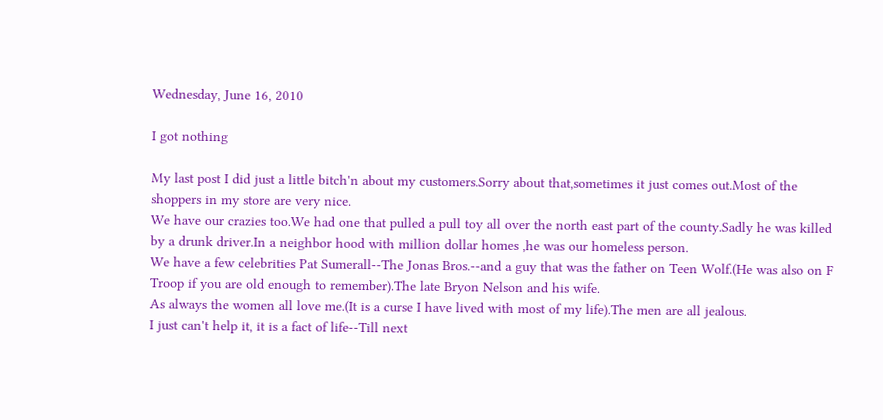Wednesday, June 16, 2010

I got nothing

My last post I did just a little bitch'n about my customers.Sorry about that,sometimes it just comes out.Most of the shoppers in my store are very nice.
We have our crazies too.We had one that pulled a pull toy all over the north east part of the county.Sadly he was killed by a drunk driver.In a neighbor hood with million dollar homes ,he was our homeless person.
We have a few celebrities Pat Sumerall--The Jonas Bros.--and a guy that was the father on Teen Wolf.(He was also on F Troop if you are old enough to remember).The late Bryon Nelson and his wife.
As always the women all love me.(It is a curse I have lived with most of my life).The men are all jealous.
I just can't help it, it is a fact of life--Till next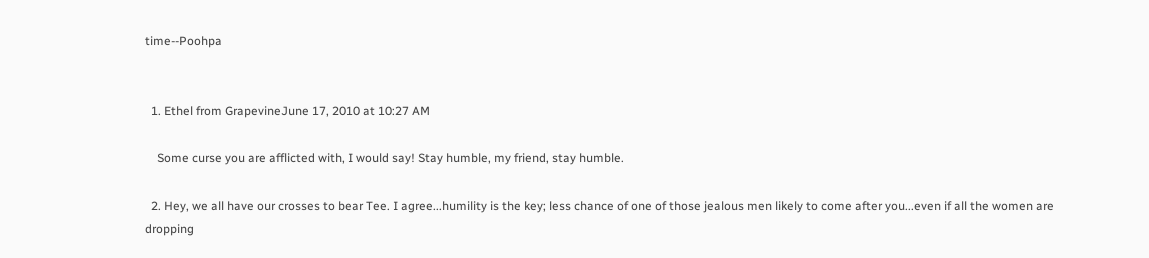time--Poohpa


  1. Ethel from GrapevineJune 17, 2010 at 10:27 AM

    Some curse you are afflicted with, I would say! Stay humble, my friend, stay humble.

  2. Hey, we all have our crosses to bear Tee. I agree...humility is the key; less chance of one of those jealous men likely to come after you...even if all the women are dropping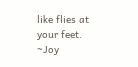like flies at your feet. ~Joy